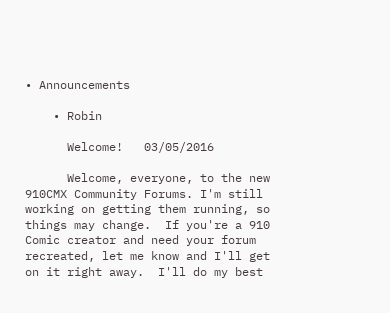• Announcements

    • Robin

      Welcome!   03/05/2016

      Welcome, everyone, to the new 910CMX Community Forums. I'm still working on getting them running, so things may change.  If you're a 910 Comic creator and need your forum recreated, let me know and I'll get on it right away.  I'll do my best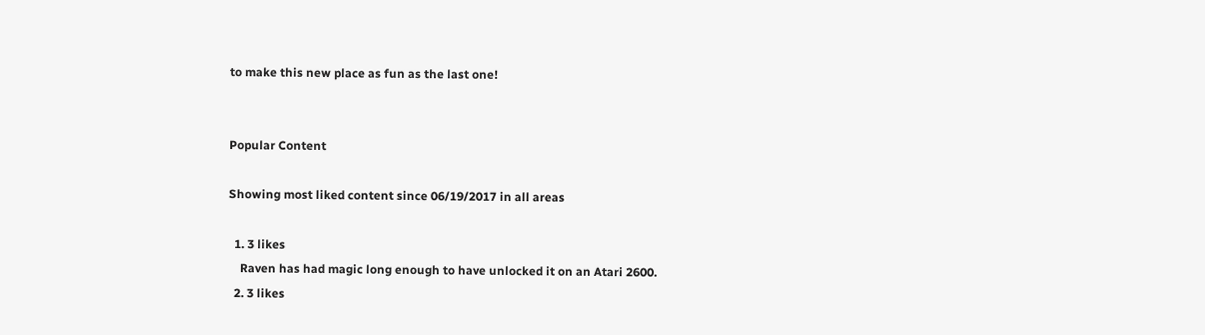to make this new place as fun as the last one!


Popular Content

Showing most liked content since 06/19/2017 in all areas

  1. 3 likes
    Raven has had magic long enough to have unlocked it on an Atari 2600.
  2. 3 likes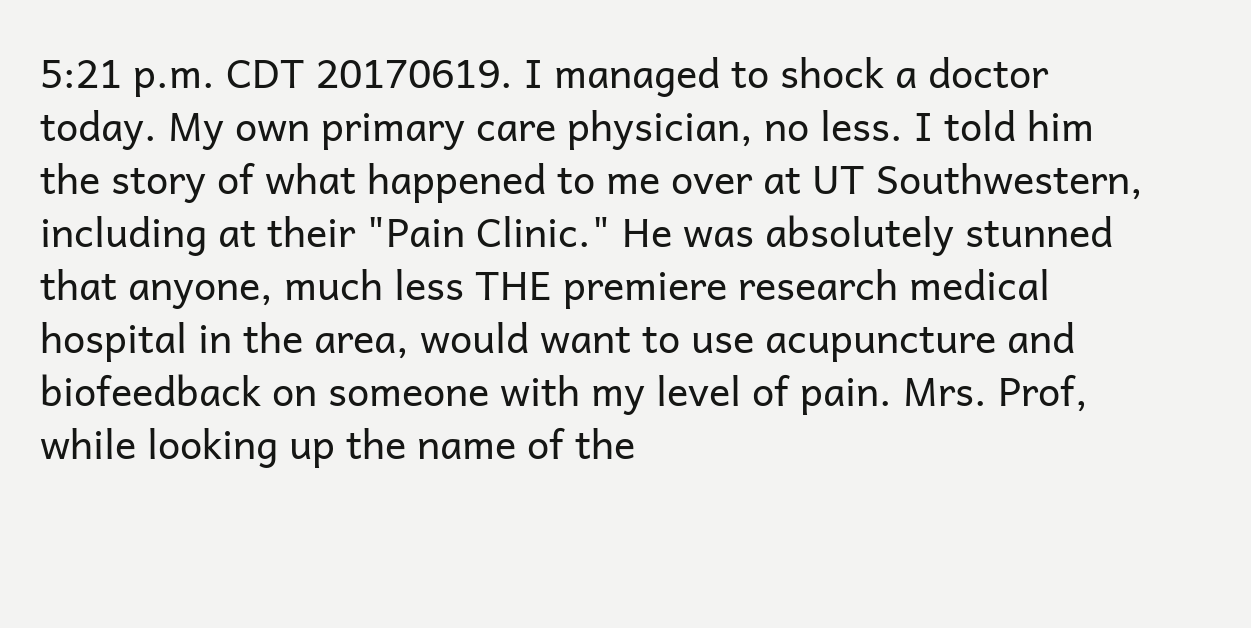5:21 p.m. CDT 20170619. I managed to shock a doctor today. My own primary care physician, no less. I told him the story of what happened to me over at UT Southwestern, including at their "Pain Clinic." He was absolutely stunned that anyone, much less THE premiere research medical hospital in the area, would want to use acupuncture and biofeedback on someone with my level of pain. Mrs. Prof, while looking up the name of the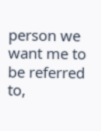person we want me to be referred to,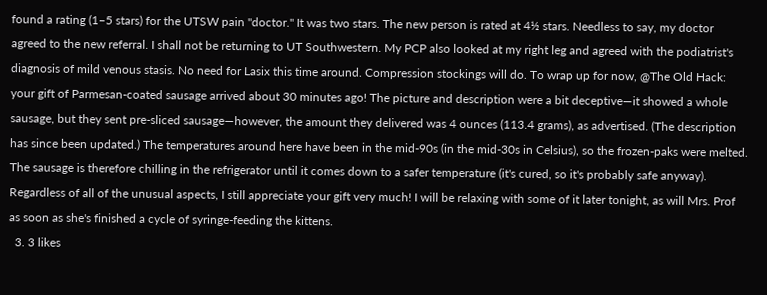found a rating (1–5 stars) for the UTSW pain "doctor." It was two stars. The new person is rated at 4½ stars. Needless to say, my doctor agreed to the new referral. I shall not be returning to UT Southwestern. My PCP also looked at my right leg and agreed with the podiatrist's diagnosis of mild venous stasis. No need for Lasix this time around. Compression stockings will do. To wrap up for now, @The Old Hack: your gift of Parmesan-coated sausage arrived about 30 minutes ago! The picture and description were a bit deceptive—it showed a whole sausage, but they sent pre-sliced sausage—however, the amount they delivered was 4 ounces (113.4 grams), as advertised. (The description has since been updated.) The temperatures around here have been in the mid-90s (in the mid-30s in Celsius), so the frozen-paks were melted. The sausage is therefore chilling in the refrigerator until it comes down to a safer temperature (it's cured, so it's probably safe anyway). Regardless of all of the unusual aspects, I still appreciate your gift very much! I will be relaxing with some of it later tonight, as will Mrs. Prof as soon as she's finished a cycle of syringe-feeding the kittens.
  3. 3 likes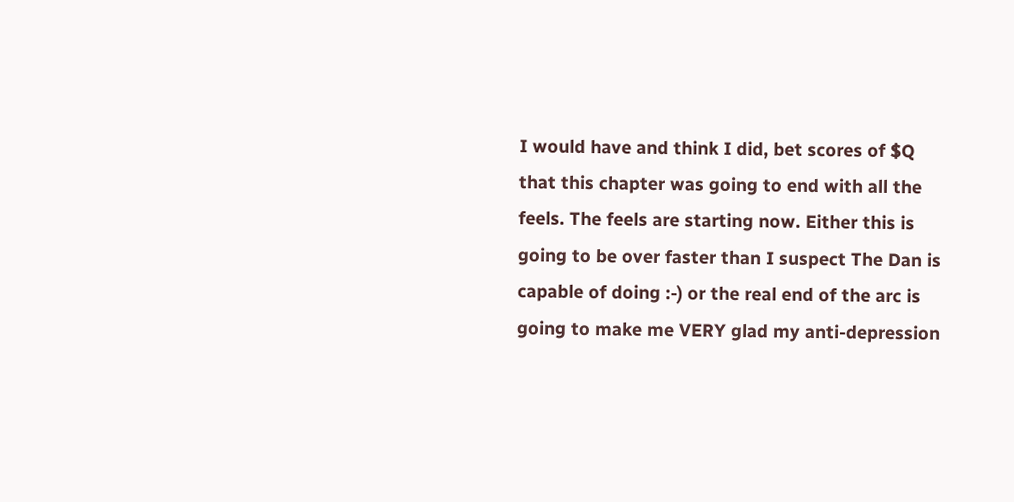I would have and think I did, bet scores of $Q that this chapter was going to end with all the feels. The feels are starting now. Either this is going to be over faster than I suspect The Dan is capable of doing :-) or the real end of the arc is going to make me VERY glad my anti-depression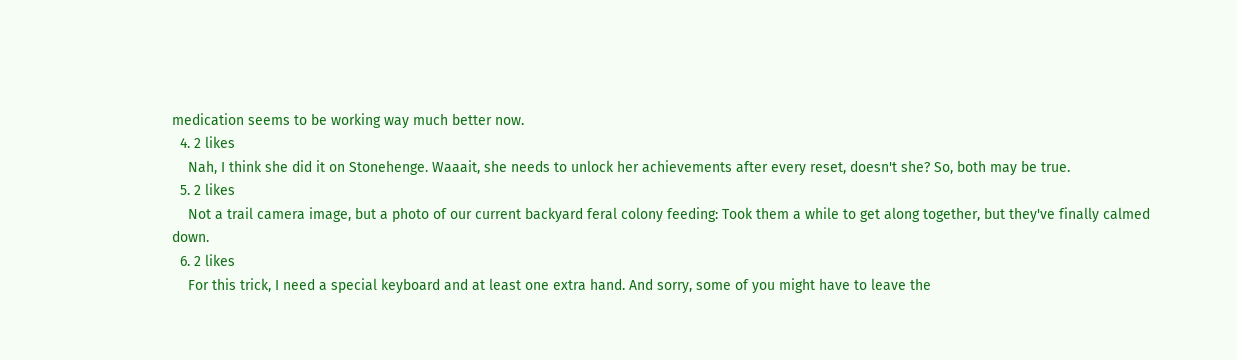medication seems to be working way much better now.
  4. 2 likes
    Nah, I think she did it on Stonehenge. Waaait, she needs to unlock her achievements after every reset, doesn't she? So, both may be true.
  5. 2 likes
    Not a trail camera image, but a photo of our current backyard feral colony feeding: Took them a while to get along together, but they've finally calmed down.
  6. 2 likes
    For this trick, I need a special keyboard and at least one extra hand. And sorry, some of you might have to leave the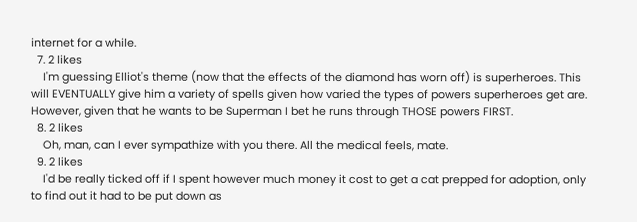internet for a while.
  7. 2 likes
    I'm guessing Elliot's theme (now that the effects of the diamond has worn off) is superheroes. This will EVENTUALLY give him a variety of spells given how varied the types of powers superheroes get are. However, given that he wants to be Superman I bet he runs through THOSE powers FIRST.
  8. 2 likes
    Oh, man, can I ever sympathize with you there. All the medical feels, mate.
  9. 2 likes
    I'd be really ticked off if I spent however much money it cost to get a cat prepped for adoption, only to find out it had to be put down as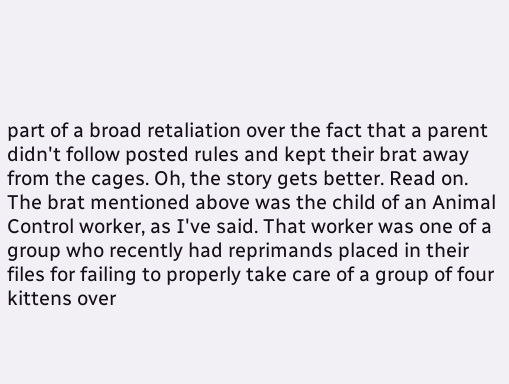part of a broad retaliation over the fact that a parent didn't follow posted rules and kept their brat away from the cages. Oh, the story gets better. Read on. The brat mentioned above was the child of an Animal Control worker, as I've said. That worker was one of a group who recently had reprimands placed in their files for failing to properly take care of a group of four kittens over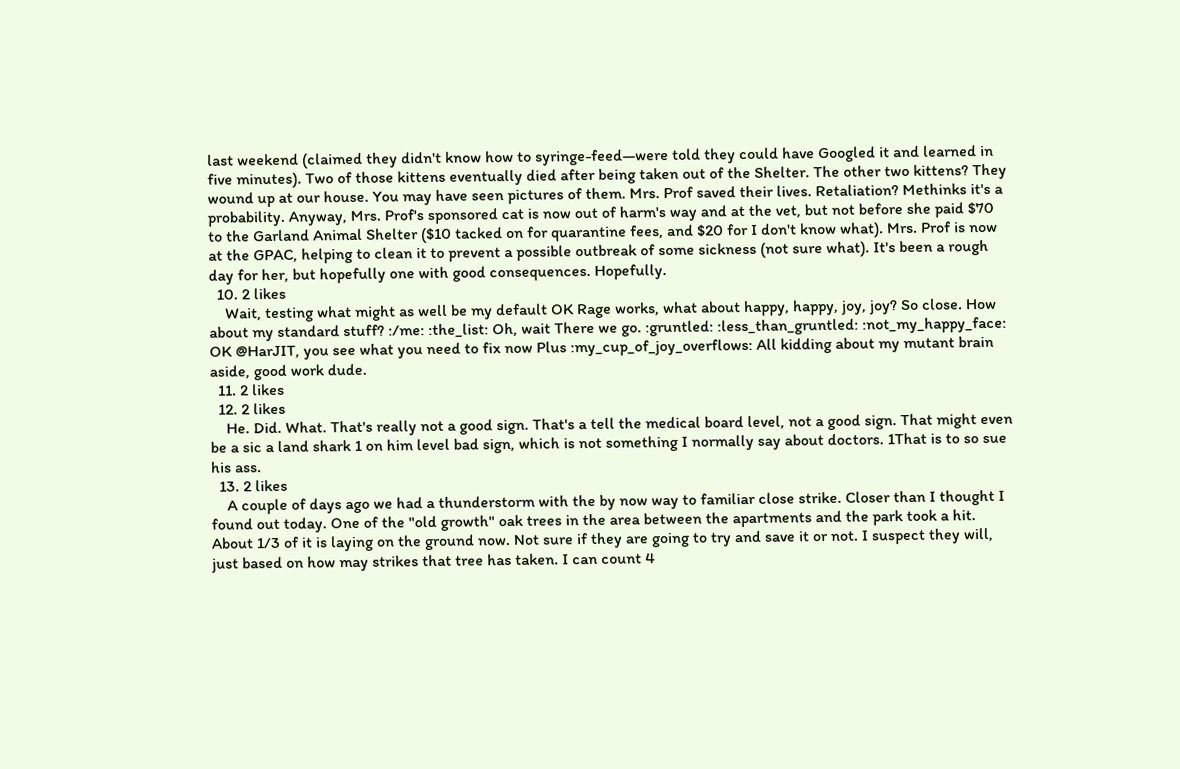last weekend (claimed they didn't know how to syringe-feed—were told they could have Googled it and learned in five minutes). Two of those kittens eventually died after being taken out of the Shelter. The other two kittens? They wound up at our house. You may have seen pictures of them. Mrs. Prof saved their lives. Retaliation? Methinks it's a probability. Anyway, Mrs. Prof's sponsored cat is now out of harm's way and at the vet, but not before she paid $70 to the Garland Animal Shelter ($10 tacked on for quarantine fees, and $20 for I don't know what). Mrs. Prof is now at the GPAC, helping to clean it to prevent a possible outbreak of some sickness (not sure what). It's been a rough day for her, but hopefully one with good consequences. Hopefully.
  10. 2 likes
    Wait, testing what might as well be my default OK Rage works, what about happy, happy, joy, joy? So close. How about my standard stuff? :/me: :the_list: Oh, wait There we go. :gruntled: :less_than_gruntled: :not_my_happy_face: OK @HarJIT, you see what you need to fix now Plus :my_cup_of_joy_overflows: All kidding about my mutant brain aside, good work dude.
  11. 2 likes
  12. 2 likes
    He. Did. What. That's really not a good sign. That's a tell the medical board level, not a good sign. That might even be a sic a land shark 1 on him level bad sign, which is not something I normally say about doctors. 1That is to so sue his ass.
  13. 2 likes
    A couple of days ago we had a thunderstorm with the by now way to familiar close strike. Closer than I thought I found out today. One of the "old growth" oak trees in the area between the apartments and the park took a hit. About 1/3 of it is laying on the ground now. Not sure if they are going to try and save it or not. I suspect they will, just based on how may strikes that tree has taken. I can count 4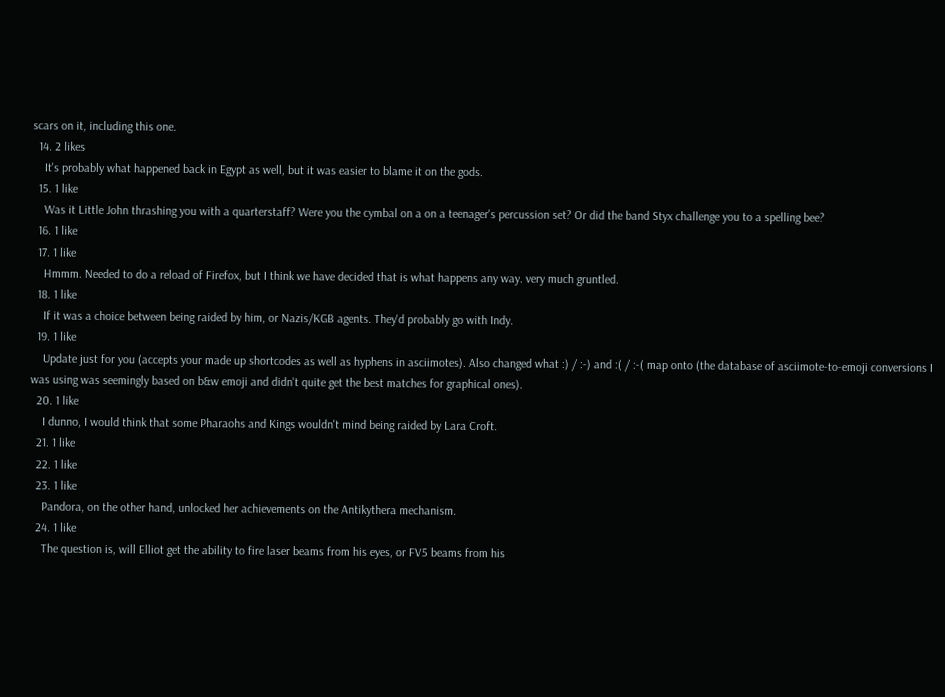scars on it, including this one.
  14. 2 likes
    It's probably what happened back in Egypt as well, but it was easier to blame it on the gods.
  15. 1 like
    Was it Little John thrashing you with a quarterstaff? Were you the cymbal on a on a teenager's percussion set? Or did the band Styx challenge you to a spelling bee?
  16. 1 like
  17. 1 like
    Hmmm. Needed to do a reload of Firefox, but I think we have decided that is what happens any way. very much gruntled.
  18. 1 like
    If it was a choice between being raided by him, or Nazis/KGB agents. They'd probably go with Indy.
  19. 1 like
    Update just for you (accepts your made up shortcodes as well as hyphens in asciimotes). Also changed what :) / :-) and :( / :-( map onto (the database of asciimote-to-emoji conversions I was using was seemingly based on b&w emoji and didn't quite get the best matches for graphical ones).
  20. 1 like
    I dunno, I would think that some Pharaohs and Kings wouldn't mind being raided by Lara Croft.
  21. 1 like
  22. 1 like
  23. 1 like
    Pandora, on the other hand, unlocked her achievements on the Antikythera mechanism.
  24. 1 like
    The question is, will Elliot get the ability to fire laser beams from his eyes, or FV5 beams from his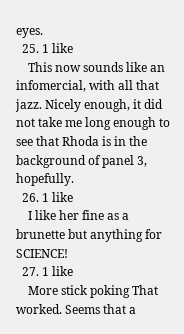eyes.
  25. 1 like
    This now sounds like an infomercial, with all that jazz. Nicely enough, it did not take me long enough to see that Rhoda is in the background of panel 3, hopefully.
  26. 1 like
    I like her fine as a brunette but anything for SCIENCE!
  27. 1 like
    More stick poking That worked. Seems that a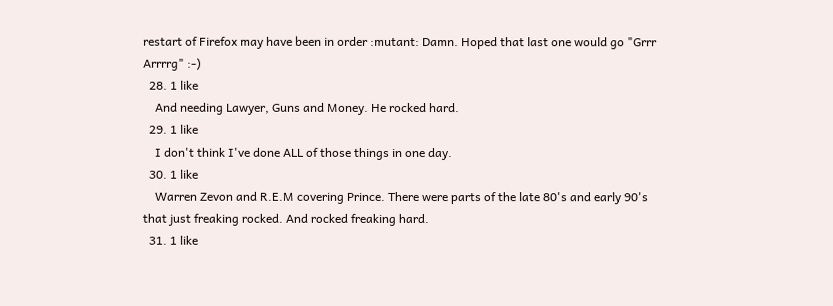restart of Firefox may have been in order :mutant: Damn. Hoped that last one would go "Grrr Arrrrg" :-)
  28. 1 like
    And needing Lawyer, Guns and Money. He rocked hard.
  29. 1 like
    I don't think I've done ALL of those things in one day.
  30. 1 like
    Warren Zevon and R.E.M covering Prince. There were parts of the late 80's and early 90's that just freaking rocked. And rocked freaking hard.
  31. 1 like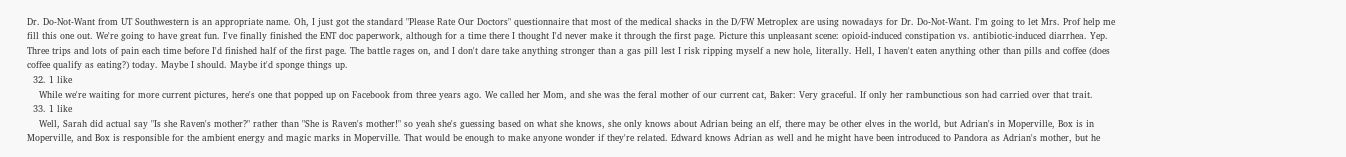Dr. Do-Not-Want from UT Southwestern is an appropriate name. Oh, I just got the standard "Please Rate Our Doctors" questionnaire that most of the medical shacks in the D/FW Metroplex are using nowadays for Dr. Do-Not-Want. I'm going to let Mrs. Prof help me fill this one out. We're going to have great fun. I've finally finished the ENT doc paperwork, although for a time there I thought I'd never make it through the first page. Picture this unpleasant scene: opioid-induced constipation vs. antibiotic-induced diarrhea. Yep. Three trips and lots of pain each time before I'd finished half of the first page. The battle rages on, and I don't dare take anything stronger than a gas pill lest I risk ripping myself a new hole, literally. Hell, I haven't eaten anything other than pills and coffee (does coffee qualify as eating?) today. Maybe I should. Maybe it'd sponge things up.
  32. 1 like
    While we're waiting for more current pictures, here's one that popped up on Facebook from three years ago. We called her Mom, and she was the feral mother of our current cat, Baker: Very graceful. If only her rambunctious son had carried over that trait.
  33. 1 like
    Well, Sarah did actual say "Is she Raven's mother?" rather than "She is Raven's mother!" so yeah she's guessing based on what she knows, she only knows about Adrian being an elf, there may be other elves in the world, but Adrian's in Moperville, Box is in Moperville, and Box is responsible for the ambient energy and magic marks in Moperville. That would be enough to make anyone wonder if they're related. Edward knows Adrian as well and he might have been introduced to Pandora as Adrian's mother, but he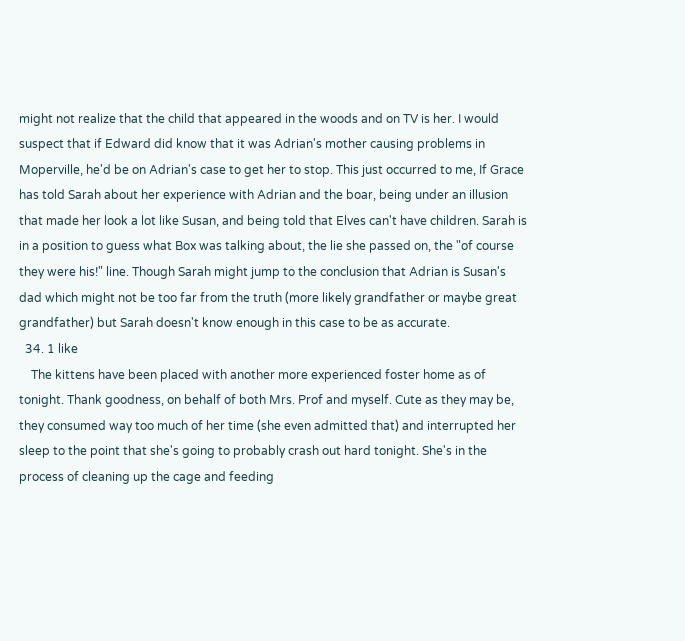might not realize that the child that appeared in the woods and on TV is her. I would suspect that if Edward did know that it was Adrian's mother causing problems in Moperville, he'd be on Adrian's case to get her to stop. This just occurred to me, If Grace has told Sarah about her experience with Adrian and the boar, being under an illusion that made her look a lot like Susan, and being told that Elves can't have children. Sarah is in a position to guess what Box was talking about, the lie she passed on, the "of course they were his!" line. Though Sarah might jump to the conclusion that Adrian is Susan's dad which might not be too far from the truth (more likely grandfather or maybe great grandfather) but Sarah doesn't know enough in this case to be as accurate.
  34. 1 like
    The kittens have been placed with another more experienced foster home as of tonight. Thank goodness, on behalf of both Mrs. Prof and myself. Cute as they may be, they consumed way too much of her time (she even admitted that) and interrupted her sleep to the point that she's going to probably crash out hard tonight. She's in the process of cleaning up the cage and feeding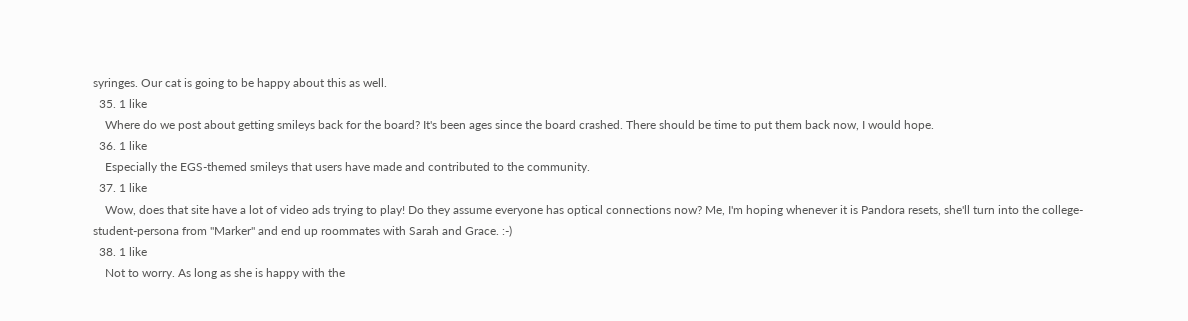syringes. Our cat is going to be happy about this as well.
  35. 1 like
    Where do we post about getting smileys back for the board? It's been ages since the board crashed. There should be time to put them back now, I would hope.
  36. 1 like
    Especially the EGS-themed smileys that users have made and contributed to the community.
  37. 1 like
    Wow, does that site have a lot of video ads trying to play! Do they assume everyone has optical connections now? Me, I'm hoping whenever it is Pandora resets, she'll turn into the college-student-persona from "Marker" and end up roommates with Sarah and Grace. :-)
  38. 1 like
    Not to worry. As long as she is happy with the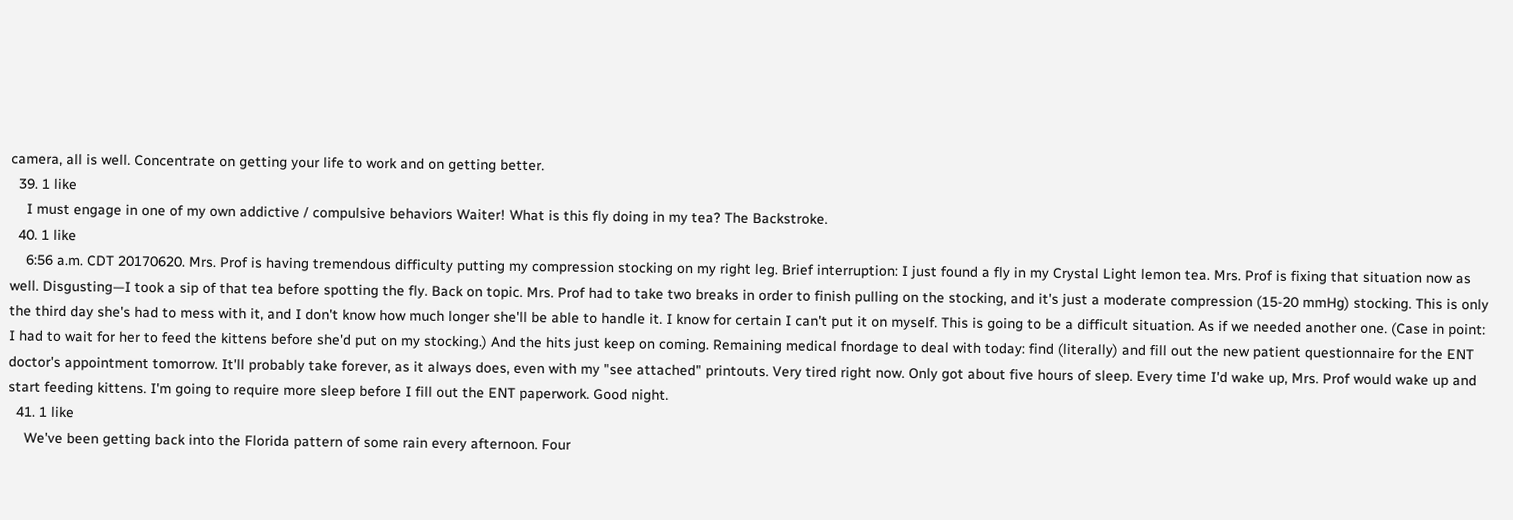camera, all is well. Concentrate on getting your life to work and on getting better.
  39. 1 like
    I must engage in one of my own addictive / compulsive behaviors Waiter! What is this fly doing in my tea? The Backstroke.
  40. 1 like
    6:56 a.m. CDT 20170620. Mrs. Prof is having tremendous difficulty putting my compression stocking on my right leg. Brief interruption: I just found a fly in my Crystal Light lemon tea. Mrs. Prof is fixing that situation now as well. Disgusting—I took a sip of that tea before spotting the fly. Back on topic. Mrs. Prof had to take two breaks in order to finish pulling on the stocking, and it's just a moderate compression (15-20 mmHg) stocking. This is only the third day she's had to mess with it, and I don't know how much longer she'll be able to handle it. I know for certain I can't put it on myself. This is going to be a difficult situation. As if we needed another one. (Case in point: I had to wait for her to feed the kittens before she'd put on my stocking.) And the hits just keep on coming. Remaining medical fnordage to deal with today: find (literally) and fill out the new patient questionnaire for the ENT doctor's appointment tomorrow. It'll probably take forever, as it always does, even with my "see attached" printouts. Very tired right now. Only got about five hours of sleep. Every time I'd wake up, Mrs. Prof would wake up and start feeding kittens. I'm going to require more sleep before I fill out the ENT paperwork. Good night.
  41. 1 like
    We've been getting back into the Florida pattern of some rain every afternoon. Four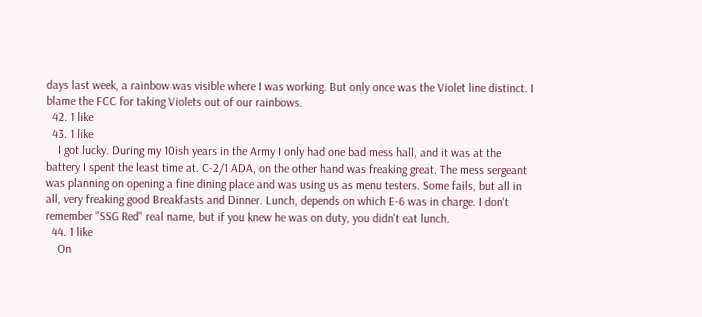days last week, a rainbow was visible where I was working. But only once was the Violet line distinct. I blame the FCC for taking Violets out of our rainbows.
  42. 1 like
  43. 1 like
    I got lucky. During my 10ish years in the Army I only had one bad mess hall, and it was at the battery I spent the least time at. C-2/1 ADA, on the other hand was freaking great. The mess sergeant was planning on opening a fine dining place and was using us as menu testers. Some fails, but all in all, very freaking good Breakfasts and Dinner. Lunch, depends on which E-6 was in charge. I don't remember "SSG Red" real name, but if you knew he was on duty, you didn't eat lunch.
  44. 1 like
    On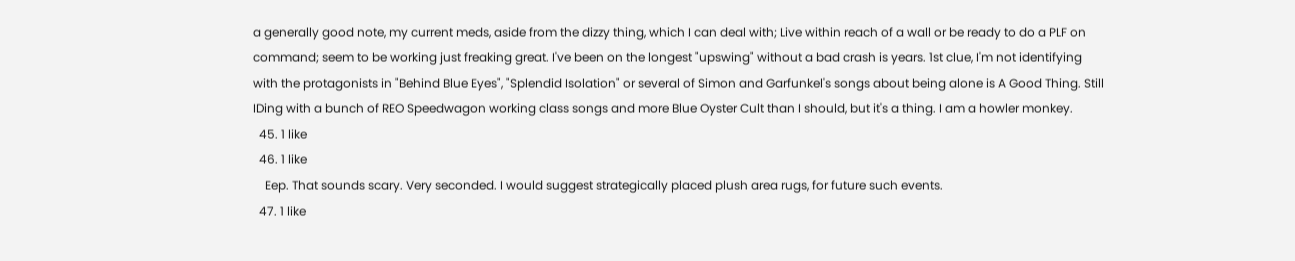a generally good note, my current meds, aside from the dizzy thing, which I can deal with; Live within reach of a wall or be ready to do a PLF on command; seem to be working just freaking great. I've been on the longest "upswing" without a bad crash is years. 1st clue, I'm not identifying with the protagonists in "Behind Blue Eyes", "Splendid Isolation" or several of Simon and Garfunkel's songs about being alone is A Good Thing. Still IDing with a bunch of REO Speedwagon working class songs and more Blue Oyster Cult than I should, but it's a thing. I am a howler monkey.
  45. 1 like
  46. 1 like
    Eep. That sounds scary. Very seconded. I would suggest strategically placed plush area rugs, for future such events.
  47. 1 like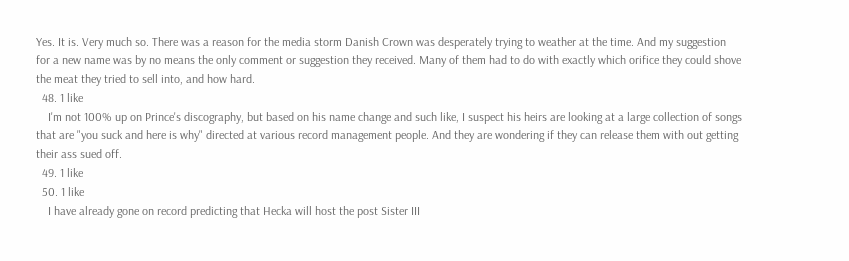Yes. It is. Very much so. There was a reason for the media storm Danish Crown was desperately trying to weather at the time. And my suggestion for a new name was by no means the only comment or suggestion they received. Many of them had to do with exactly which orifice they could shove the meat they tried to sell into, and how hard.
  48. 1 like
    I'm not 100% up on Prince's discography, but based on his name change and such like, I suspect his heirs are looking at a large collection of songs that are "you suck and here is why" directed at various record management people. And they are wondering if they can release them with out getting their ass sued off.
  49. 1 like
  50. 1 like
    I have already gone on record predicting that Hecka will host the post Sister III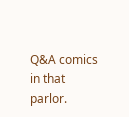Q&A comics in that parlor.